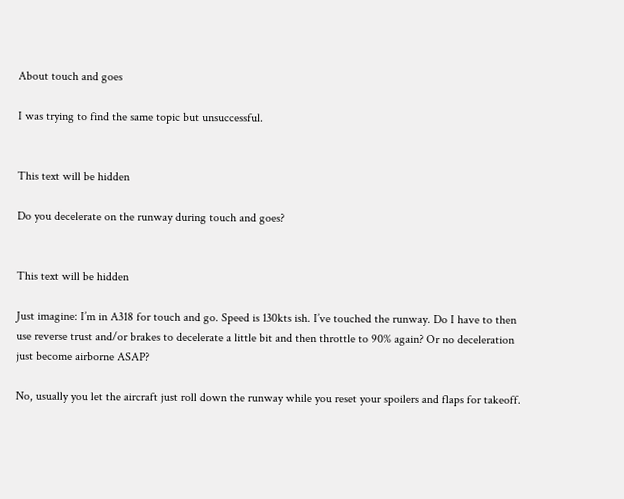About touch and goes

I was trying to find the same topic but unsuccessful.


This text will be hidden

Do you decelerate on the runway during touch and goes?


This text will be hidden

Just imagine: I’m in A318 for touch and go. Speed is 130kts ish. I’ve touched the runway. Do I have to then use reverse trust and/or brakes to decelerate a little bit and then throttle to 90% again? Or no deceleration just become airborne ASAP?

No, usually you let the aircraft just roll down the runway while you reset your spoilers and flaps for takeoff.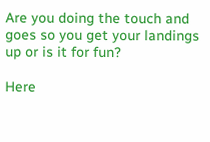Are you doing the touch and goes so you get your landings up or is it for fun?

Here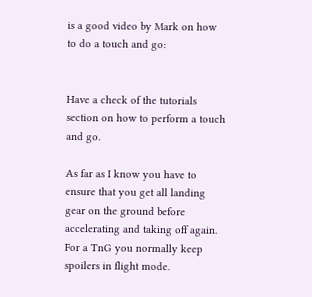is a good video by Mark on how to do a touch and go:


Have a check of the tutorials section on how to perform a touch and go.

As far as I know you have to ensure that you get all landing gear on the ground before accelerating and taking off again. For a TnG you normally keep spoilers in flight mode.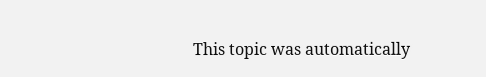This topic was automatically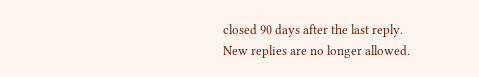closed 90 days after the last reply. New replies are no longer allowed.